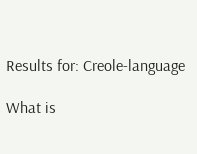Results for: Creole-language

What is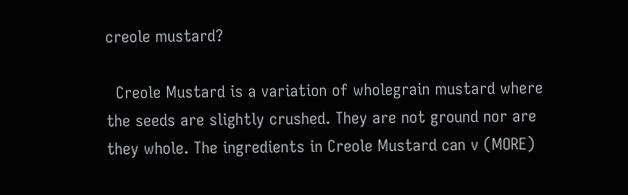creole mustard?

  Creole Mustard is a variation of wholegrain mustard where the seeds are slightly crushed. They are not ground nor are they whole. The ingredients in Creole Mustard can v (MORE)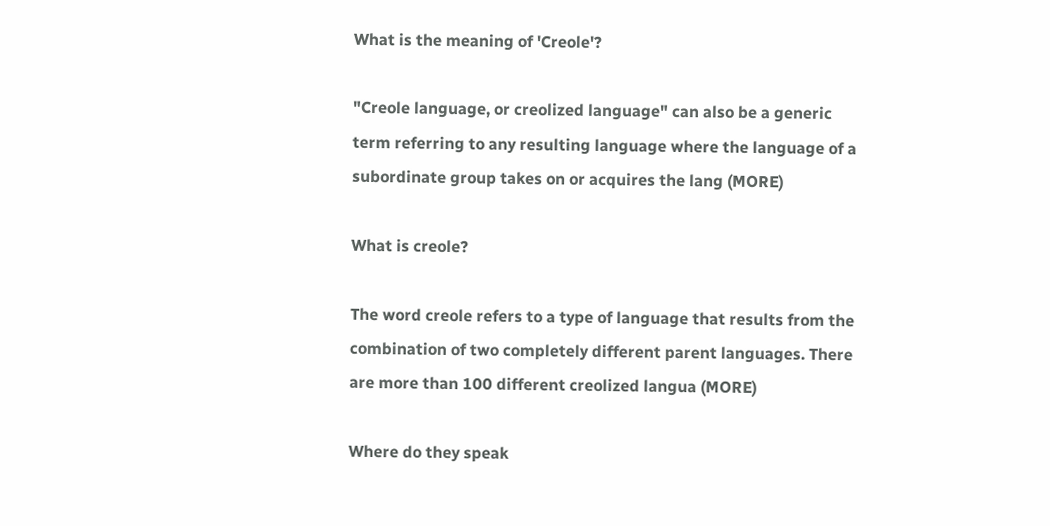What is the meaning of 'Creole'?

"Creole language, or creolized language" can also be a generic term referring to any resulting language where the language of a subordinate group takes on or acquires the lang (MORE)

What is creole?

The word creole refers to a type of language that results from the combination of two completely different parent languages. There are more than 100 different creolized langua (MORE)

Where do they speak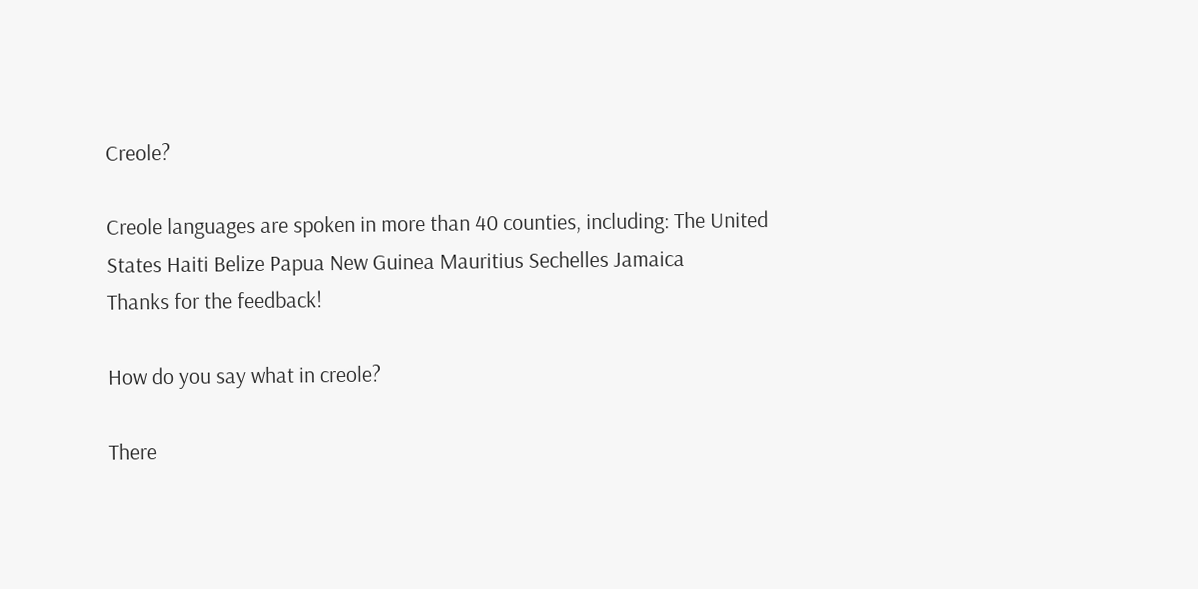Creole?

Creole languages are spoken in more than 40 counties, including: The United States Haiti Belize Papua New Guinea Mauritius Sechelles Jamaica
Thanks for the feedback!

How do you say what in creole?

There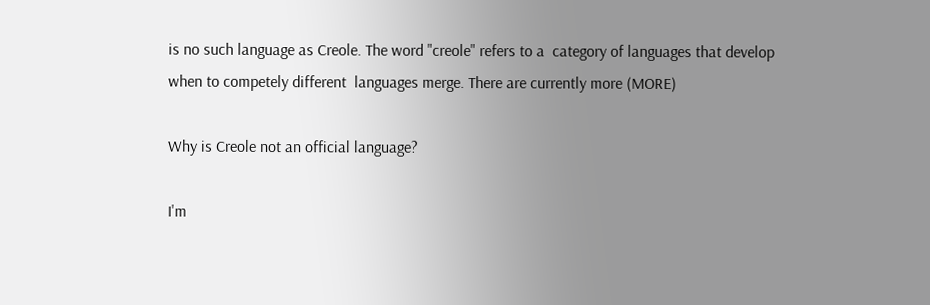is no such language as Creole. The word "creole" refers to a  category of languages that develop when to competely different  languages merge. There are currently more (MORE)

Why is Creole not an official language?

I'm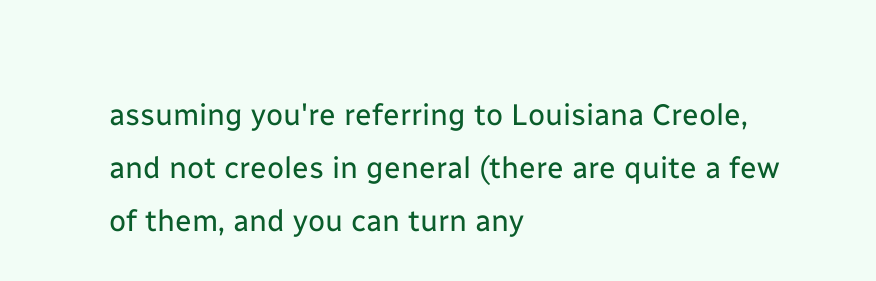assuming you're referring to Louisiana Creole, and not creoles in general (there are quite a few of them, and you can turn any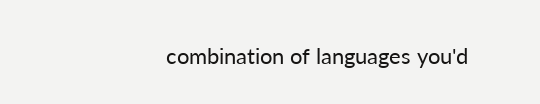combination of languages you'd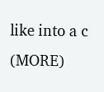like into a c (MORE)